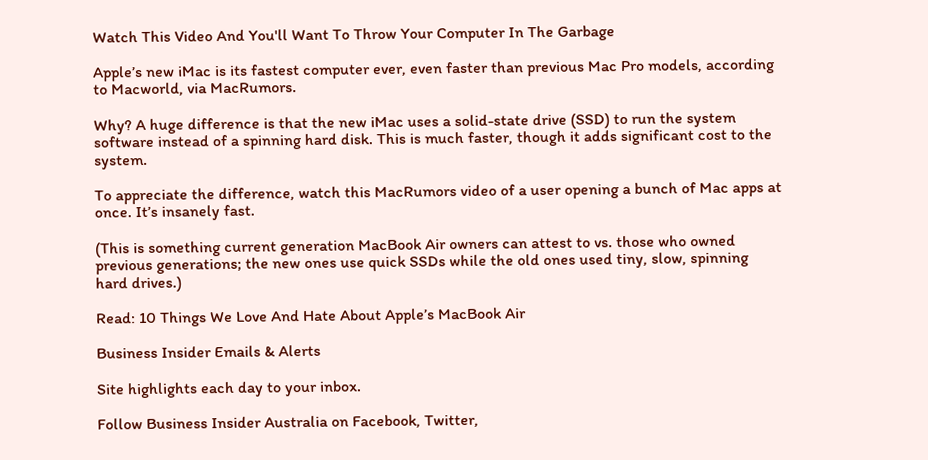Watch This Video And You'll Want To Throw Your Computer In The Garbage

Apple’s new iMac is its fastest computer ever, even faster than previous Mac Pro models, according to Macworld, via MacRumors.

Why? A huge difference is that the new iMac uses a solid-state drive (SSD) to run the system software instead of a spinning hard disk. This is much faster, though it adds significant cost to the system.

To appreciate the difference, watch this MacRumors video of a user opening a bunch of Mac apps at once. It’s insanely fast.

(This is something current generation MacBook Air owners can attest to vs. those who owned previous generations; the new ones use quick SSDs while the old ones used tiny, slow, spinning hard drives.)

Read: 10 Things We Love And Hate About Apple’s MacBook Air

Business Insider Emails & Alerts

Site highlights each day to your inbox.

Follow Business Insider Australia on Facebook, Twitter,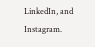LinkedIn, and Instagram.